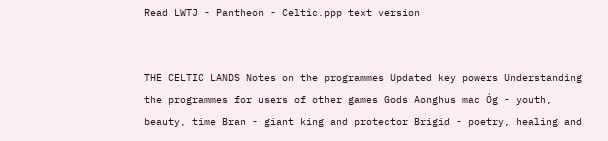Read LWTJ - Pantheon - Celtic.ppp text version


THE CELTIC LANDS Notes on the programmes Updated key powers Understanding the programmes for users of other games Gods Aonghus mac Óg - youth, beauty, time Bran - giant king and protector Brigid - poetry, healing and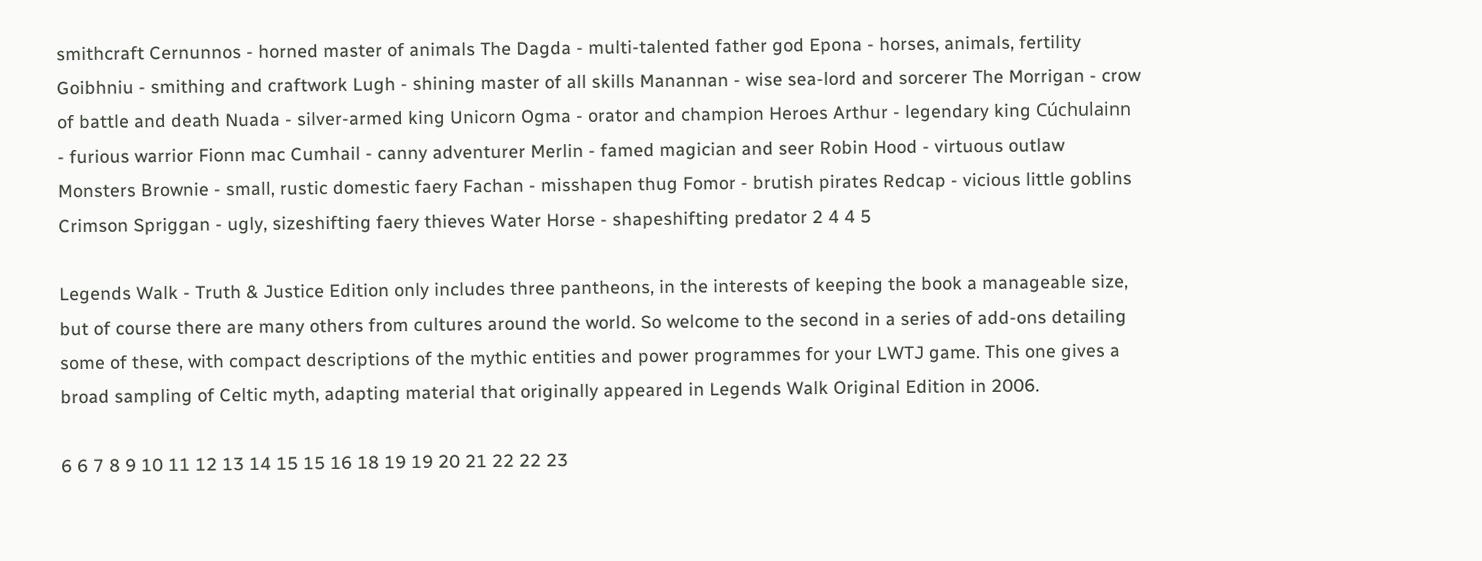smithcraft Cernunnos - horned master of animals The Dagda - multi-talented father god Epona - horses, animals, fertility Goibhniu - smithing and craftwork Lugh - shining master of all skills Manannan - wise sea-lord and sorcerer The Morrigan - crow of battle and death Nuada - silver-armed king Unicorn Ogma - orator and champion Heroes Arthur - legendary king Cúchulainn - furious warrior Fionn mac Cumhail - canny adventurer Merlin - famed magician and seer Robin Hood - virtuous outlaw Monsters Brownie - small, rustic domestic faery Fachan - misshapen thug Fomor - brutish pirates Redcap - vicious little goblins Crimson Spriggan - ugly, sizeshifting faery thieves Water Horse - shapeshifting predator 2 4 4 5

Legends Walk - Truth & Justice Edition only includes three pantheons, in the interests of keeping the book a manageable size, but of course there are many others from cultures around the world. So welcome to the second in a series of add-ons detailing some of these, with compact descriptions of the mythic entities and power programmes for your LWTJ game. This one gives a broad sampling of Celtic myth, adapting material that originally appeared in Legends Walk Original Edition in 2006.

6 6 7 8 9 10 11 12 13 14 15 15 16 18 19 19 20 21 22 22 23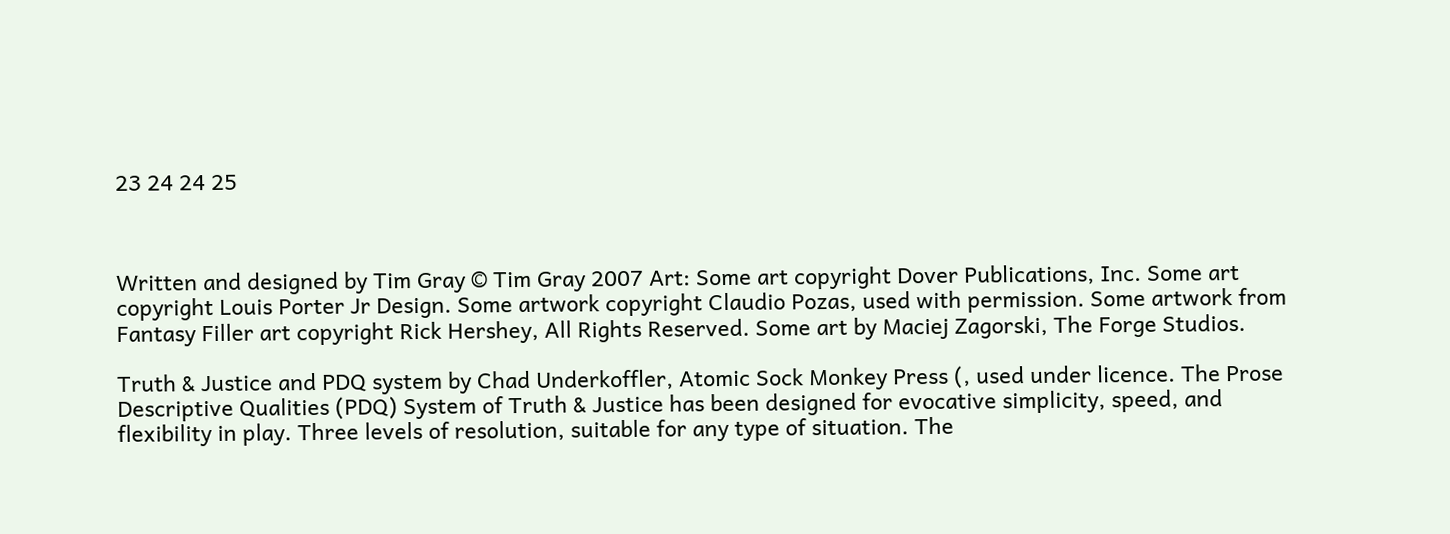23 24 24 25



Written and designed by Tim Gray © Tim Gray 2007 Art: Some art copyright Dover Publications, Inc. Some art copyright Louis Porter Jr Design. Some artwork copyright Claudio Pozas, used with permission. Some artwork from Fantasy Filler art copyright Rick Hershey, All Rights Reserved. Some art by Maciej Zagorski, The Forge Studios.

Truth & Justice and PDQ system by Chad Underkoffler, Atomic Sock Monkey Press (, used under licence. The Prose Descriptive Qualities (PDQ) System of Truth & Justice has been designed for evocative simplicity, speed, and flexibility in play. Three levels of resolution, suitable for any type of situation. The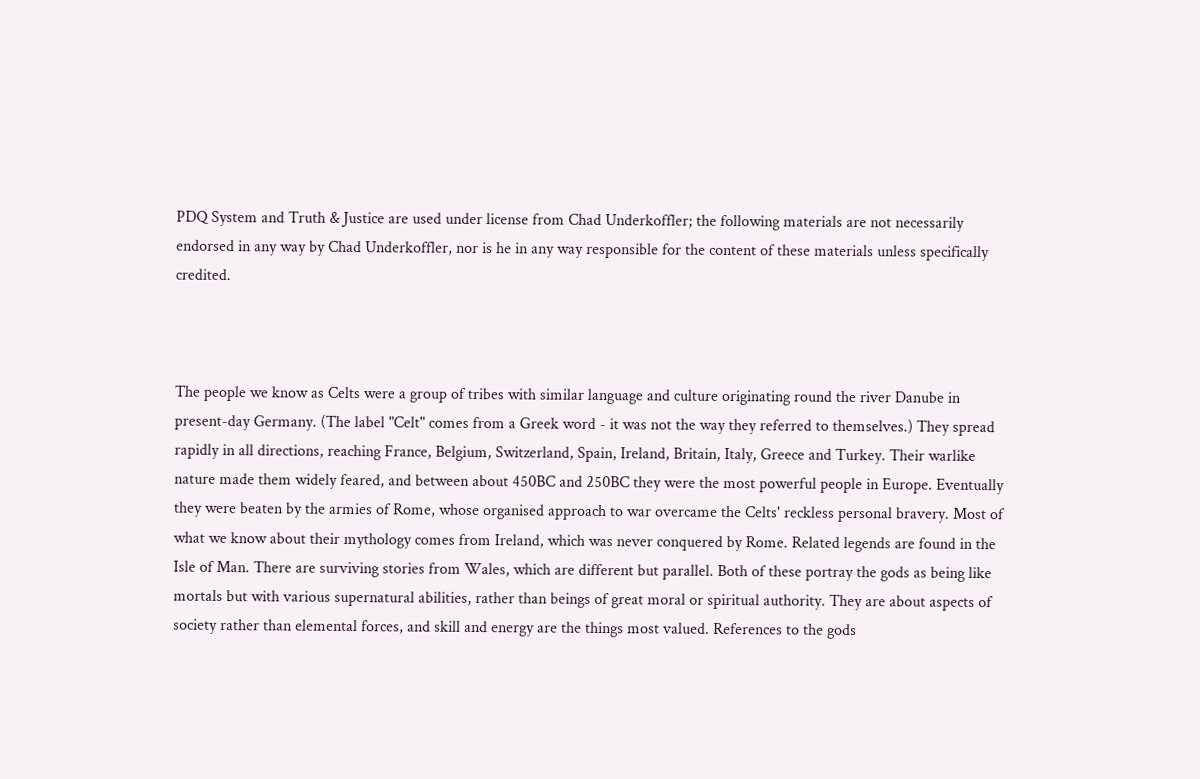PDQ System and Truth & Justice are used under license from Chad Underkoffler; the following materials are not necessarily endorsed in any way by Chad Underkoffler, nor is he in any way responsible for the content of these materials unless specifically credited.



The people we know as Celts were a group of tribes with similar language and culture originating round the river Danube in present-day Germany. (The label "Celt" comes from a Greek word - it was not the way they referred to themselves.) They spread rapidly in all directions, reaching France, Belgium, Switzerland, Spain, Ireland, Britain, Italy, Greece and Turkey. Their warlike nature made them widely feared, and between about 450BC and 250BC they were the most powerful people in Europe. Eventually they were beaten by the armies of Rome, whose organised approach to war overcame the Celts' reckless personal bravery. Most of what we know about their mythology comes from Ireland, which was never conquered by Rome. Related legends are found in the Isle of Man. There are surviving stories from Wales, which are different but parallel. Both of these portray the gods as being like mortals but with various supernatural abilities, rather than beings of great moral or spiritual authority. They are about aspects of society rather than elemental forces, and skill and energy are the things most valued. References to the gods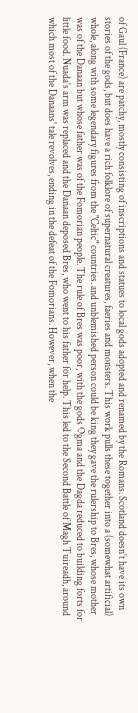of Gaul (France) are patchy, mostly consisting of inscriptions and statues to local gods adopted and renamed by the Romans. Scotland doesn't have its own stories of the gods, but does have a rich folklore of supernatural creatures, faeries and monsters. This work pulls these together into a (somewhat artificial) whole, along with some legendary figures from the "Celtic" countries. and unblemished person could be king they gave the rulership to Bres, whose mother was of the Danaan but whose father was of the Fomorian people. The rule of Bres was poor, with the gods Ogma and the Dagda reduced to building forts for little food. Nuada's arm was replaced and the Danaan deposed Bres, who went to his father for help. This led to the Second Battle of Magh Tuireadh, around which most of the Danaans' tale revolves, ending in the defeat of the Fomorians. However, when the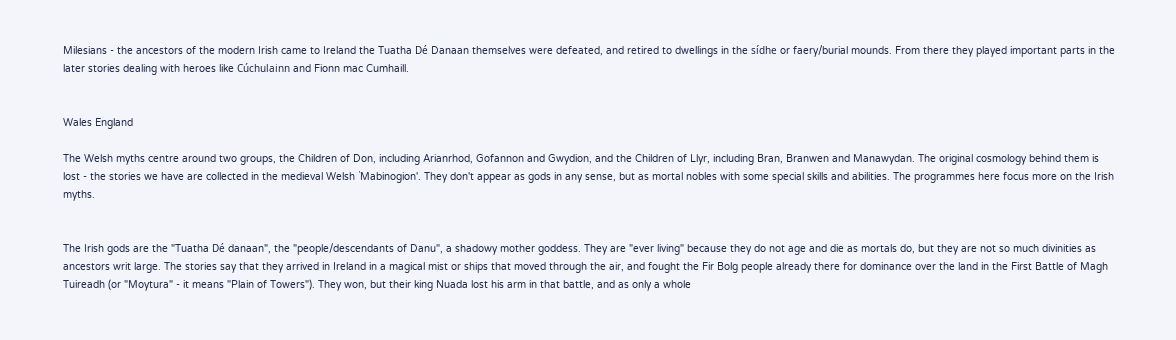Milesians - the ancestors of the modern Irish came to Ireland the Tuatha Dé Danaan themselves were defeated, and retired to dwellings in the sídhe or faery/burial mounds. From there they played important parts in the later stories dealing with heroes like Cúchulainn and Fionn mac Cumhaill.


Wales England

The Welsh myths centre around two groups, the Children of Don, including Arianrhod, Gofannon and Gwydion, and the Children of Llyr, including Bran, Branwen and Manawydan. The original cosmology behind them is lost - the stories we have are collected in the medieval Welsh `Mabinogion'. They don't appear as gods in any sense, but as mortal nobles with some special skills and abilities. The programmes here focus more on the Irish myths.


The Irish gods are the "Tuatha Dé danaan", the "people/descendants of Danu", a shadowy mother goddess. They are "ever living" because they do not age and die as mortals do, but they are not so much divinities as ancestors writ large. The stories say that they arrived in Ireland in a magical mist or ships that moved through the air, and fought the Fir Bolg people already there for dominance over the land in the First Battle of Magh Tuireadh (or "Moytura" - it means "Plain of Towers"). They won, but their king Nuada lost his arm in that battle, and as only a whole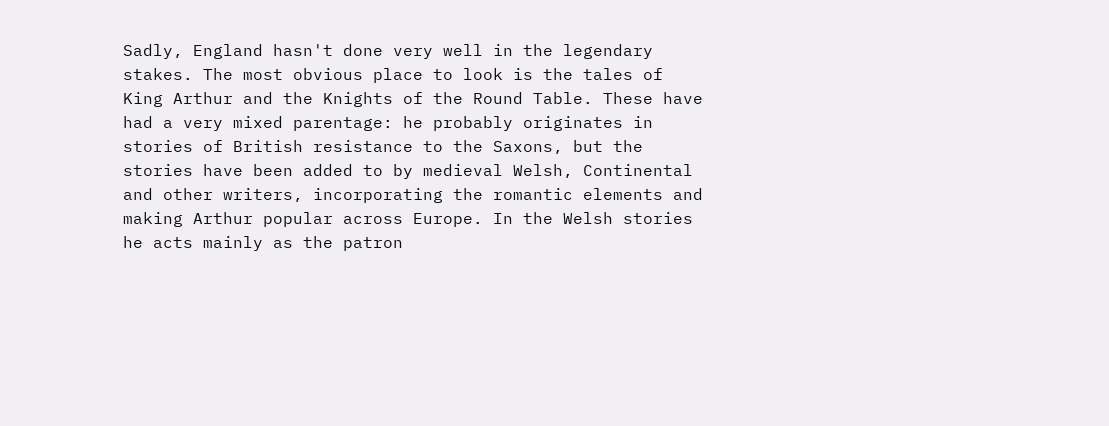Sadly, England hasn't done very well in the legendary stakes. The most obvious place to look is the tales of King Arthur and the Knights of the Round Table. These have had a very mixed parentage: he probably originates in stories of British resistance to the Saxons, but the stories have been added to by medieval Welsh, Continental and other writers, incorporating the romantic elements and making Arthur popular across Europe. In the Welsh stories he acts mainly as the patron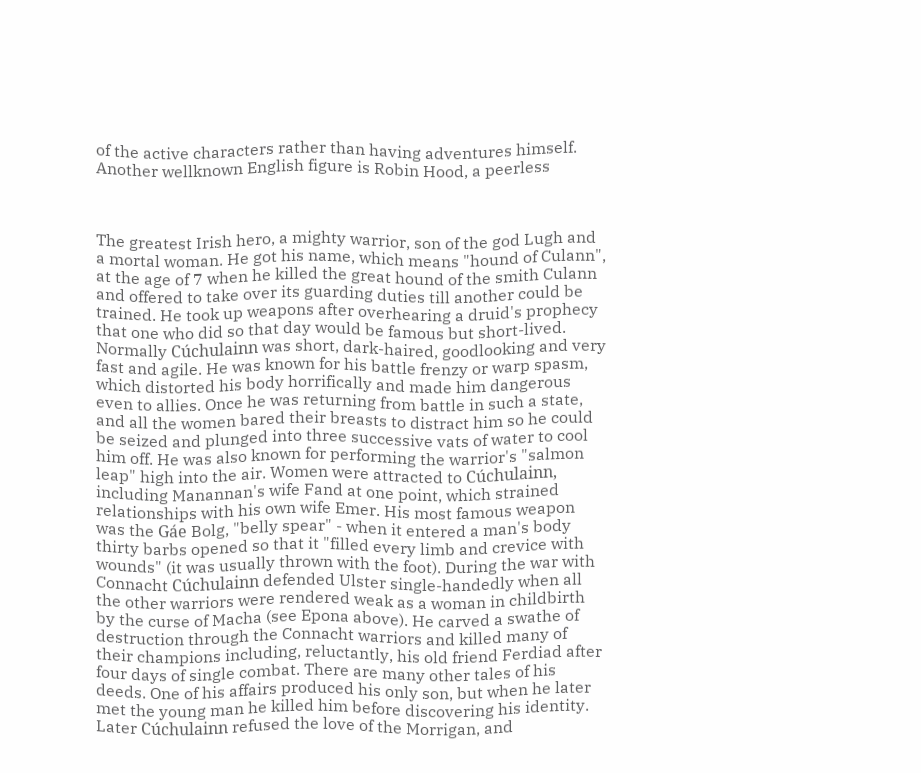of the active characters rather than having adventures himself. Another wellknown English figure is Robin Hood, a peerless



The greatest Irish hero, a mighty warrior, son of the god Lugh and a mortal woman. He got his name, which means "hound of Culann", at the age of 7 when he killed the great hound of the smith Culann and offered to take over its guarding duties till another could be trained. He took up weapons after overhearing a druid's prophecy that one who did so that day would be famous but short-lived. Normally Cúchulainn was short, dark-haired, goodlooking and very fast and agile. He was known for his battle frenzy or warp spasm, which distorted his body horrifically and made him dangerous even to allies. Once he was returning from battle in such a state, and all the women bared their breasts to distract him so he could be seized and plunged into three successive vats of water to cool him off. He was also known for performing the warrior's "salmon leap" high into the air. Women were attracted to Cúchulainn, including Manannan's wife Fand at one point, which strained relationships with his own wife Emer. His most famous weapon was the Gáe Bolg, "belly spear" - when it entered a man's body thirty barbs opened so that it "filled every limb and crevice with wounds" (it was usually thrown with the foot). During the war with Connacht Cúchulainn defended Ulster single-handedly when all the other warriors were rendered weak as a woman in childbirth by the curse of Macha (see Epona above). He carved a swathe of destruction through the Connacht warriors and killed many of their champions including, reluctantly, his old friend Ferdiad after four days of single combat. There are many other tales of his deeds. One of his affairs produced his only son, but when he later met the young man he killed him before discovering his identity. Later Cúchulainn refused the love of the Morrigan, and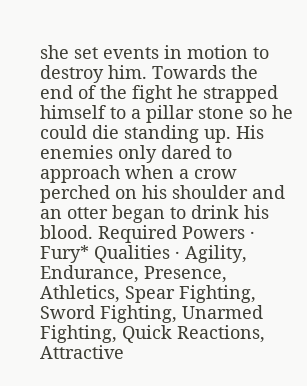she set events in motion to destroy him. Towards the end of the fight he strapped himself to a pillar stone so he could die standing up. His enemies only dared to approach when a crow perched on his shoulder and an otter began to drink his blood. Required Powers · Fury* Qualities · Agility, Endurance, Presence, Athletics, Spear Fighting, Sword Fighting, Unarmed Fighting, Quick Reactions, Attractive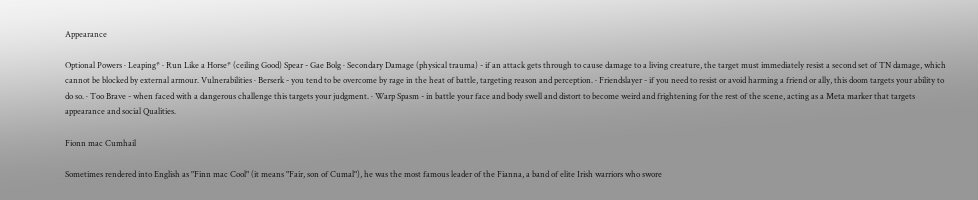Appearance

Optional Powers · Leaping* · Run Like a Horse* (ceiling Good) Spear - Gae Bolg · Secondary Damage (physical trauma) - if an attack gets through to cause damage to a living creature, the target must immediately resist a second set of TN damage, which cannot be blocked by external armour. Vulnerabilities · Berserk - you tend to be overcome by rage in the heat of battle, targeting reason and perception. · Friendslayer - if you need to resist or avoid harming a friend or ally, this doom targets your ability to do so. · Too Brave - when faced with a dangerous challenge this targets your judgment. · Warp Spasm - in battle your face and body swell and distort to become weird and frightening for the rest of the scene, acting as a Meta marker that targets appearance and social Qualities.

Fionn mac Cumhail

Sometimes rendered into English as "Finn mac Cool" (it means "Fair, son of Cumal"), he was the most famous leader of the Fianna, a band of elite Irish warriors who swore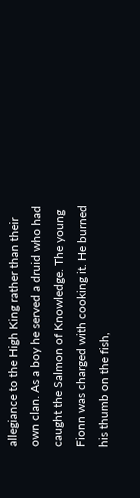allegiance to the High King rather than their own clan. As a boy he served a druid who had caught the Salmon of Knowledge. The young Fionn was charged with cooking it. He burned his thumb on the fish,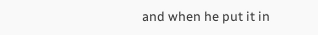and when he put it in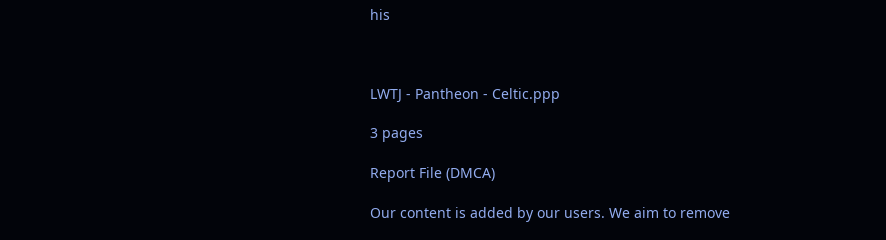his



LWTJ - Pantheon - Celtic.ppp

3 pages

Report File (DMCA)

Our content is added by our users. We aim to remove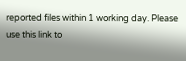reported files within 1 working day. Please use this link to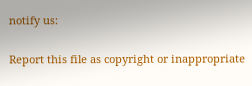notify us:

Report this file as copyright or inappropriate